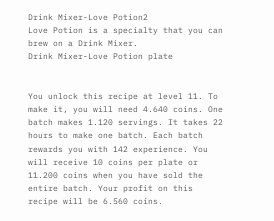Drink Mixer-Love Potion2
Love Potion is a specialty that you can brew on a Drink Mixer.
Drink Mixer-Love Potion plate


You unlock this recipe at level 11. To make it, you will need 4.640 coins. One batch makes 1.120 servings. It takes 22 hours to make one batch. Each batch rewards you with 142 experience. You will receive 10 coins per plate or 11.200 coins when you have sold the entire batch. Your profit on this recipe will be 6.560 coins.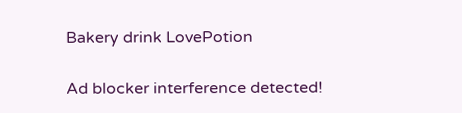Bakery drink LovePotion

Ad blocker interference detected!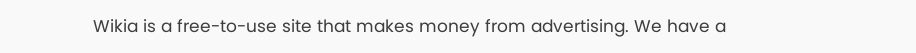Wikia is a free-to-use site that makes money from advertising. We have a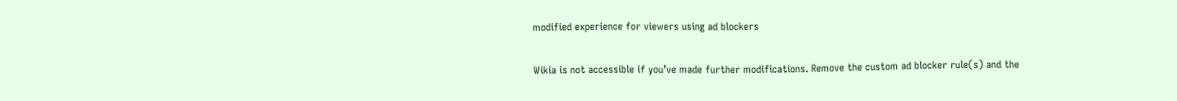modified experience for viewers using ad blockers

Wikia is not accessible if you’ve made further modifications. Remove the custom ad blocker rule(s) and the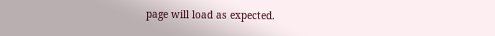page will load as expected.